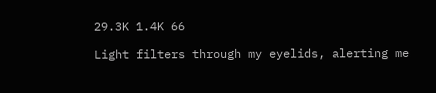29.3K 1.4K 66

Light filters through my eyelids, alerting me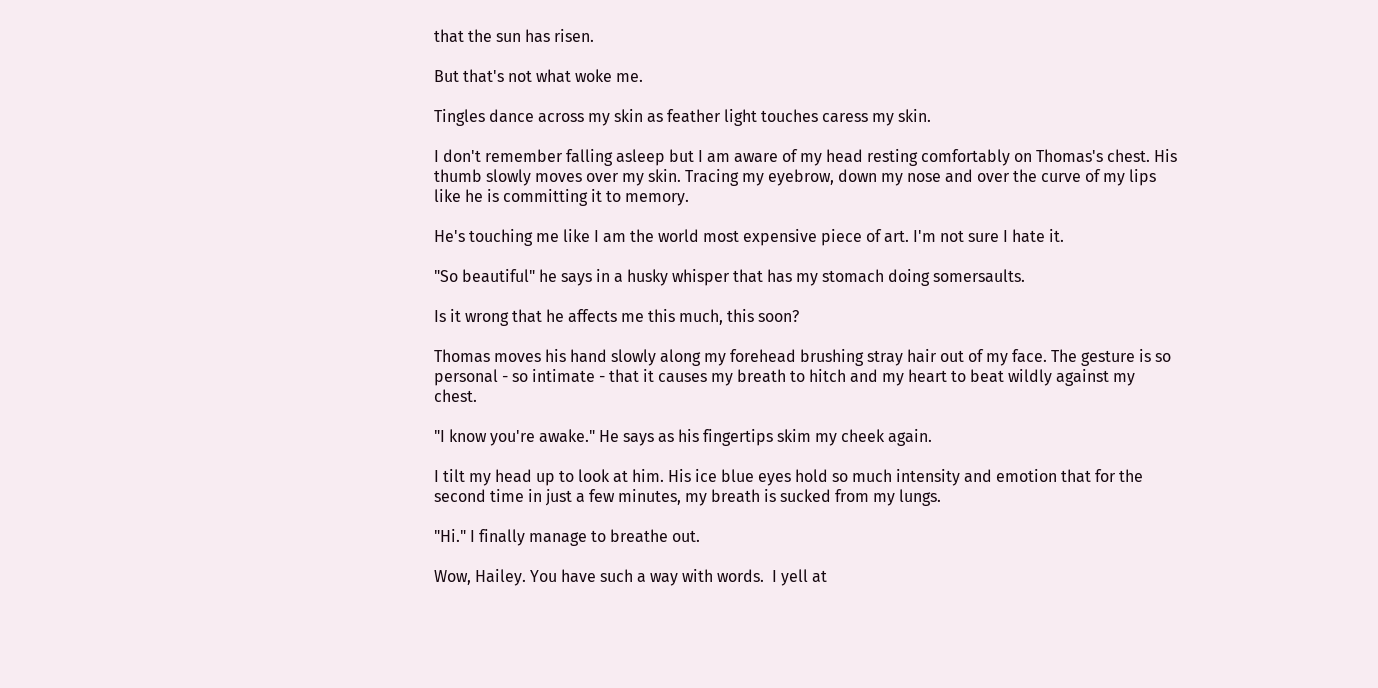that the sun has risen.

But that's not what woke me.

Tingles dance across my skin as feather light touches caress my skin.

I don't remember falling asleep but I am aware of my head resting comfortably on Thomas's chest. His thumb slowly moves over my skin. Tracing my eyebrow, down my nose and over the curve of my lips like he is committing it to memory.

He's touching me like I am the world most expensive piece of art. I'm not sure I hate it.

"So beautiful" he says in a husky whisper that has my stomach doing somersaults.

Is it wrong that he affects me this much, this soon?

Thomas moves his hand slowly along my forehead brushing stray hair out of my face. The gesture is so personal - so intimate - that it causes my breath to hitch and my heart to beat wildly against my chest.

"I know you're awake." He says as his fingertips skim my cheek again.

I tilt my head up to look at him. His ice blue eyes hold so much intensity and emotion that for the second time in just a few minutes, my breath is sucked from my lungs.

"Hi." I finally manage to breathe out.

Wow, Hailey. You have such a way with words.  I yell at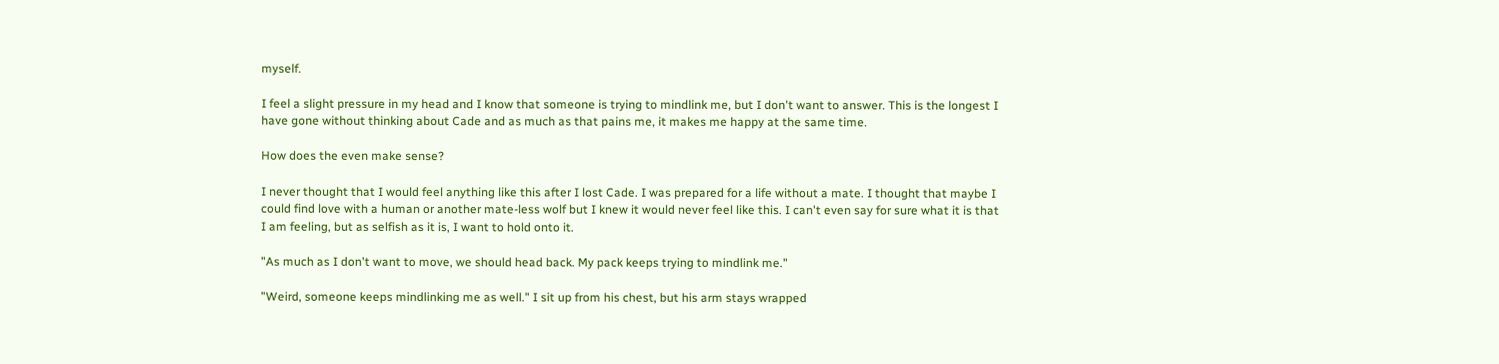myself.

I feel a slight pressure in my head and I know that someone is trying to mindlink me, but I don't want to answer. This is the longest I have gone without thinking about Cade and as much as that pains me, it makes me happy at the same time.

How does the even make sense?

I never thought that I would feel anything like this after I lost Cade. I was prepared for a life without a mate. I thought that maybe I could find love with a human or another mate-less wolf but I knew it would never feel like this. I can't even say for sure what it is that I am feeling, but as selfish as it is, I want to hold onto it.

"As much as I don't want to move, we should head back. My pack keeps trying to mindlink me."

"Weird, someone keeps mindlinking me as well." I sit up from his chest, but his arm stays wrapped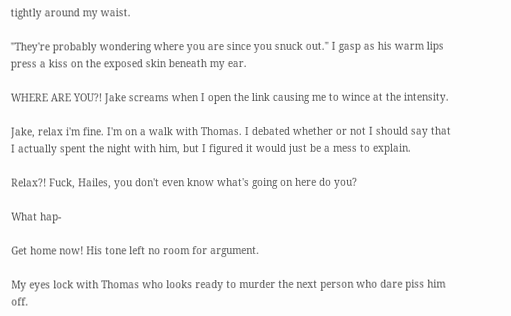tightly around my waist.

"They're probably wondering where you are since you snuck out." I gasp as his warm lips press a kiss on the exposed skin beneath my ear.

WHERE ARE YOU?! Jake screams when I open the link causing me to wince at the intensity.

Jake, relax i'm fine. I'm on a walk with Thomas. I debated whether or not I should say that I actually spent the night with him, but I figured it would just be a mess to explain.

Relax?! Fuck, Hailes, you don't even know what's going on here do you?

What hap-

Get home now! His tone left no room for argument.

My eyes lock with Thomas who looks ready to murder the next person who dare piss him off.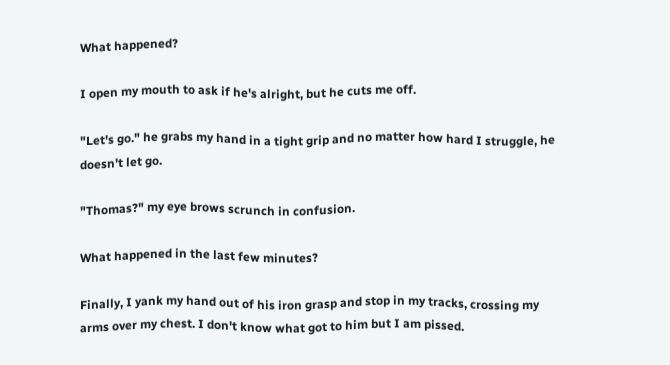What happened?

I open my mouth to ask if he's alright, but he cuts me off.

"Let's go." he grabs my hand in a tight grip and no matter how hard I struggle, he doesn't let go.

"Thomas?" my eye brows scrunch in confusion.

What happened in the last few minutes?

Finally, I yank my hand out of his iron grasp and stop in my tracks, crossing my arms over my chest. I don't know what got to him but I am pissed.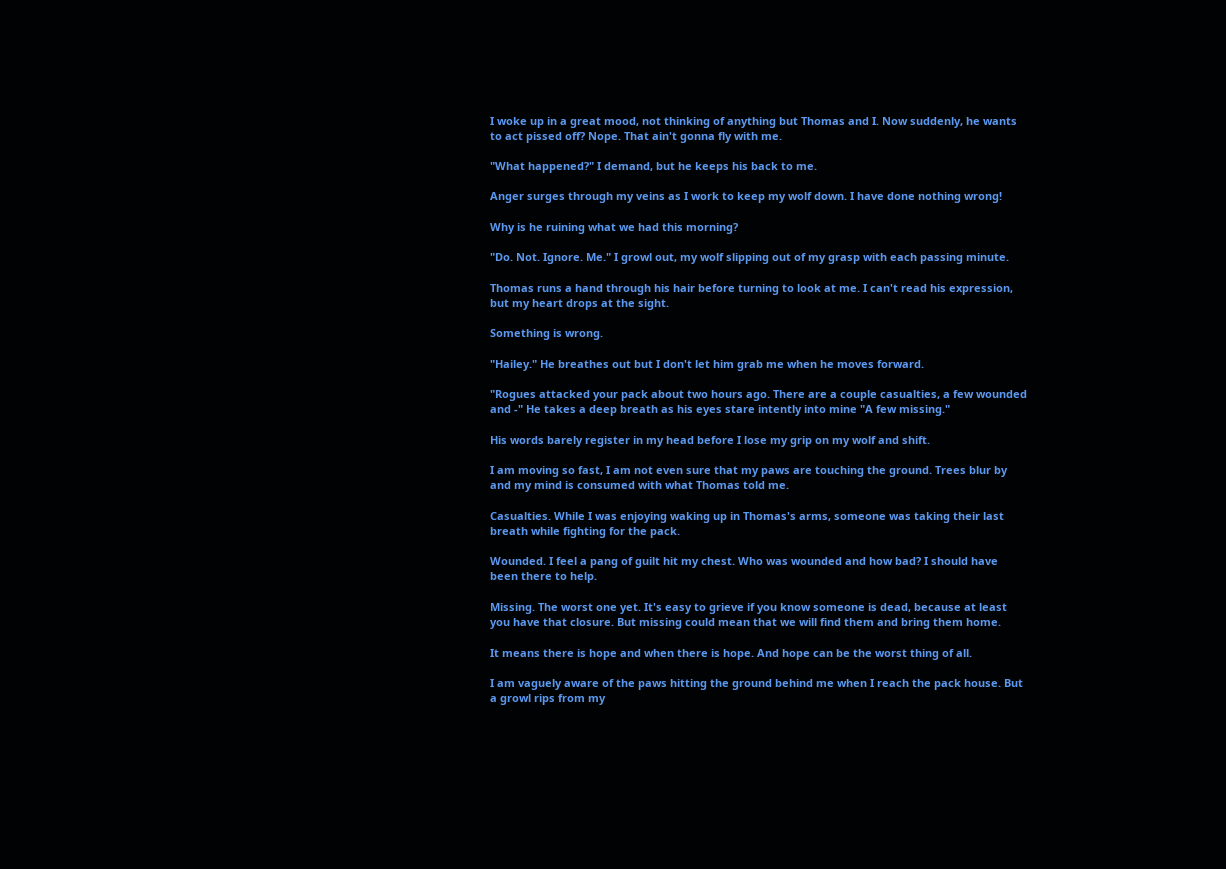I woke up in a great mood, not thinking of anything but Thomas and I. Now suddenly, he wants to act pissed off? Nope. That ain't gonna fly with me.

"What happened?" I demand, but he keeps his back to me.

Anger surges through my veins as I work to keep my wolf down. I have done nothing wrong!

Why is he ruining what we had this morning?

"Do. Not. Ignore. Me." I growl out, my wolf slipping out of my grasp with each passing minute.

Thomas runs a hand through his hair before turning to look at me. I can't read his expression, but my heart drops at the sight.

Something is wrong.

"Hailey." He breathes out but I don't let him grab me when he moves forward.

"Rogues attacked your pack about two hours ago. There are a couple casualties, a few wounded and -" He takes a deep breath as his eyes stare intently into mine "A few missing."

His words barely register in my head before I lose my grip on my wolf and shift.

I am moving so fast, I am not even sure that my paws are touching the ground. Trees blur by and my mind is consumed with what Thomas told me.

Casualties. While I was enjoying waking up in Thomas's arms, someone was taking their last breath while fighting for the pack.

Wounded. I feel a pang of guilt hit my chest. Who was wounded and how bad? I should have been there to help.

Missing. The worst one yet. It's easy to grieve if you know someone is dead, because at least you have that closure. But missing could mean that we will find them and bring them home.

It means there is hope and when there is hope. And hope can be the worst thing of all.

I am vaguely aware of the paws hitting the ground behind me when I reach the pack house. But a growl rips from my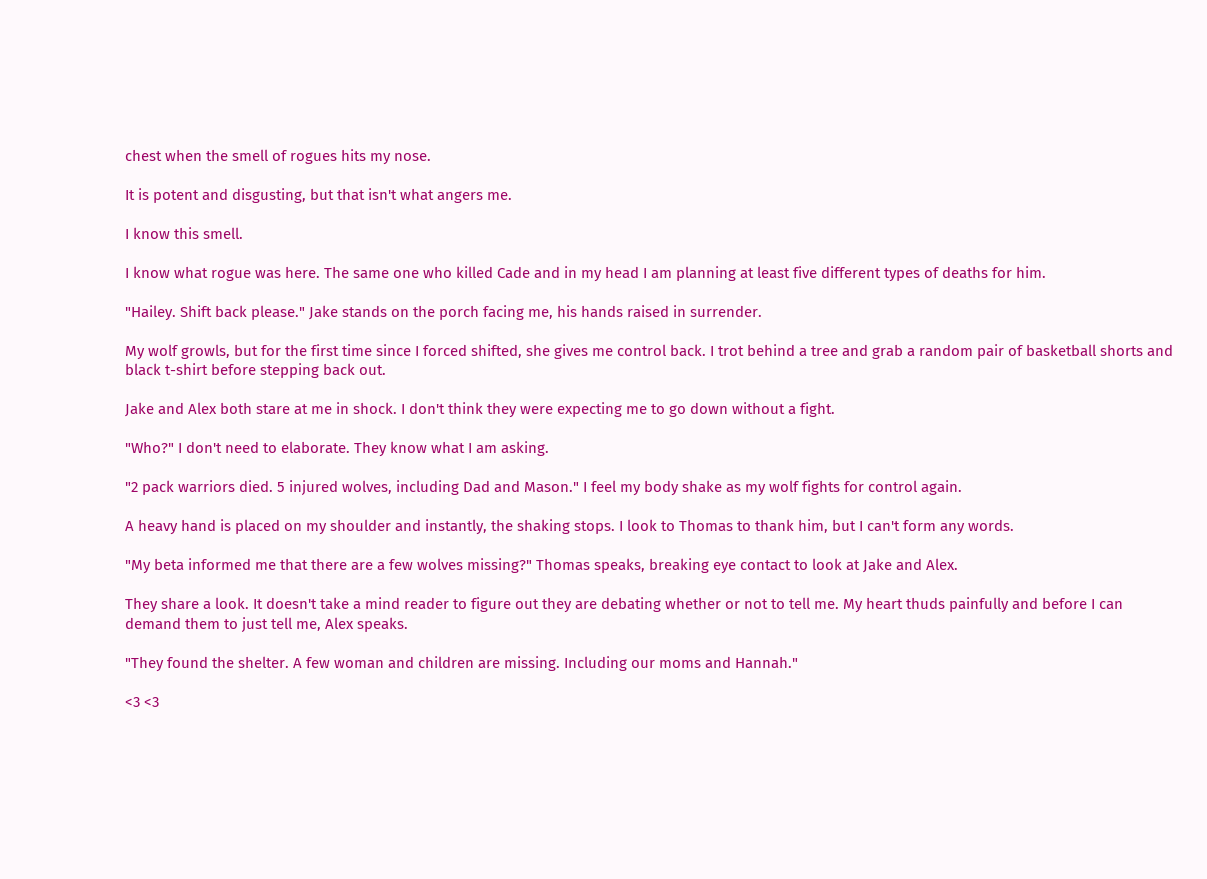chest when the smell of rogues hits my nose.

It is potent and disgusting, but that isn't what angers me.

I know this smell.

I know what rogue was here. The same one who killed Cade and in my head I am planning at least five different types of deaths for him.

"Hailey. Shift back please." Jake stands on the porch facing me, his hands raised in surrender.

My wolf growls, but for the first time since I forced shifted, she gives me control back. I trot behind a tree and grab a random pair of basketball shorts and black t-shirt before stepping back out.

Jake and Alex both stare at me in shock. I don't think they were expecting me to go down without a fight.

"Who?" I don't need to elaborate. They know what I am asking.

"2 pack warriors died. 5 injured wolves, including Dad and Mason." I feel my body shake as my wolf fights for control again.

A heavy hand is placed on my shoulder and instantly, the shaking stops. I look to Thomas to thank him, but I can't form any words.

"My beta informed me that there are a few wolves missing?" Thomas speaks, breaking eye contact to look at Jake and Alex.

They share a look. It doesn't take a mind reader to figure out they are debating whether or not to tell me. My heart thuds painfully and before I can demand them to just tell me, Alex speaks.

"They found the shelter. A few woman and children are missing. Including our moms and Hannah."

<3 <3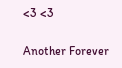<3 <3

Another Forever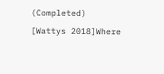(Completed) [Wattys 2018]Where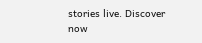stories live. Discover now